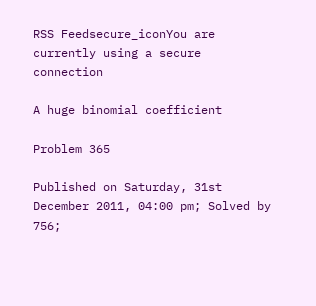RSS Feedsecure_iconYou are currently using a secure connection

A huge binomial coefficient

Problem 365

Published on Saturday, 31st December 2011, 04:00 pm; Solved by 756;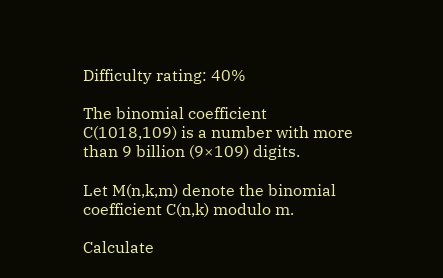Difficulty rating: 40%

The binomial coefficient C(1018,109) is a number with more than 9 billion (9×109) digits.

Let M(n,k,m) denote the binomial coefficient C(n,k) modulo m.

Calculate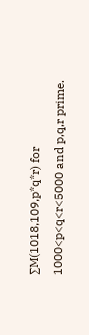∑M(1018,109,p*q*r) for 1000<p<q<r<5000 and p,q,r prime.